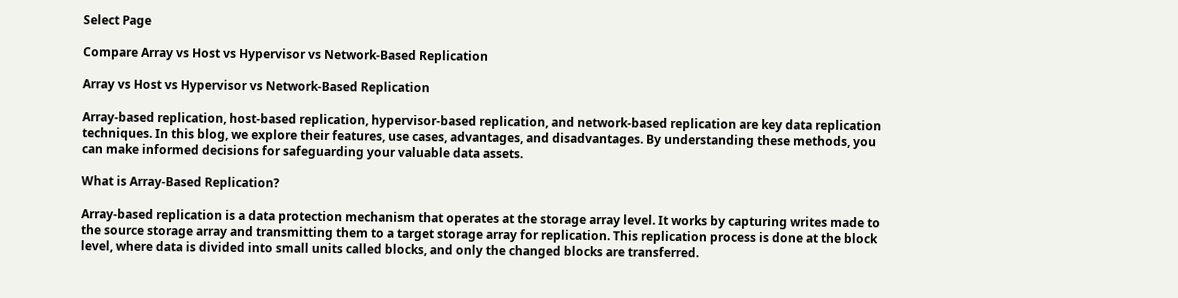Select Page

Compare Array vs Host vs Hypervisor vs Network-Based Replication

Array vs Host vs Hypervisor vs Network-Based Replication

Array-based replication, host-based replication, hypervisor-based replication, and network-based replication are key data replication techniques. In this blog, we explore their features, use cases, advantages, and disadvantages. By understanding these methods, you can make informed decisions for safeguarding your valuable data assets.

What is Array-Based Replication?

Array-based replication is a data protection mechanism that operates at the storage array level. It works by capturing writes made to the source storage array and transmitting them to a target storage array for replication. This replication process is done at the block level, where data is divided into small units called blocks, and only the changed blocks are transferred.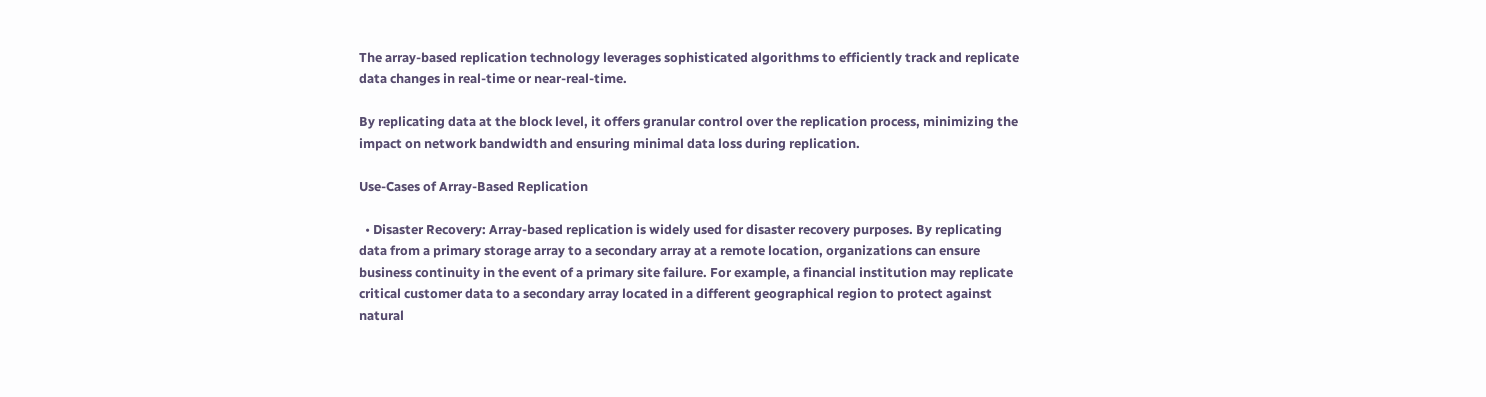The array-based replication technology leverages sophisticated algorithms to efficiently track and replicate data changes in real-time or near-real-time.

By replicating data at the block level, it offers granular control over the replication process, minimizing the impact on network bandwidth and ensuring minimal data loss during replication.

Use-Cases of Array-Based Replication

  • Disaster Recovery: Array-based replication is widely used for disaster recovery purposes. By replicating data from a primary storage array to a secondary array at a remote location, organizations can ensure business continuity in the event of a primary site failure. For example, a financial institution may replicate critical customer data to a secondary array located in a different geographical region to protect against natural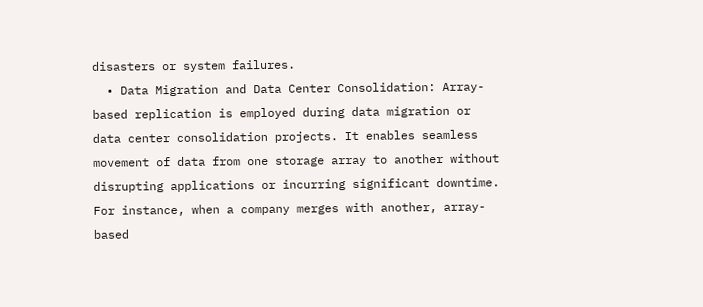disasters or system failures.
  • Data Migration and Data Center Consolidation: Array-based replication is employed during data migration or data center consolidation projects. It enables seamless movement of data from one storage array to another without disrupting applications or incurring significant downtime. For instance, when a company merges with another, array-based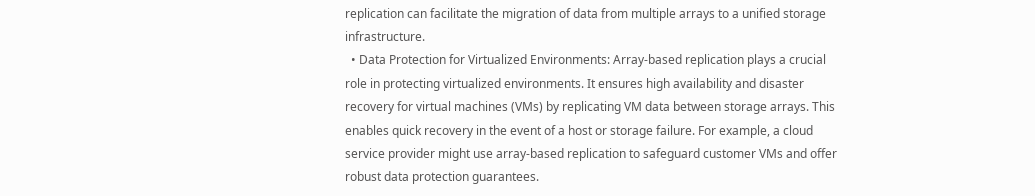replication can facilitate the migration of data from multiple arrays to a unified storage infrastructure.
  • Data Protection for Virtualized Environments: Array-based replication plays a crucial role in protecting virtualized environments. It ensures high availability and disaster recovery for virtual machines (VMs) by replicating VM data between storage arrays. This enables quick recovery in the event of a host or storage failure. For example, a cloud service provider might use array-based replication to safeguard customer VMs and offer robust data protection guarantees.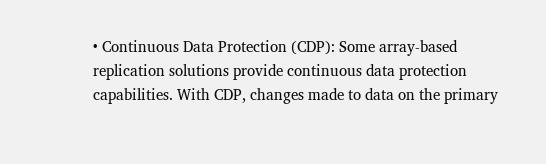• Continuous Data Protection (CDP): Some array-based replication solutions provide continuous data protection capabilities. With CDP, changes made to data on the primary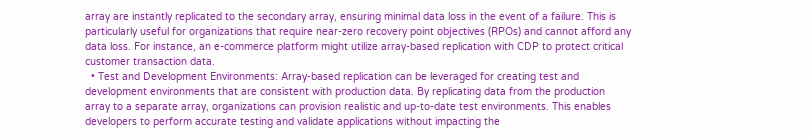array are instantly replicated to the secondary array, ensuring minimal data loss in the event of a failure. This is particularly useful for organizations that require near-zero recovery point objectives (RPOs) and cannot afford any data loss. For instance, an e-commerce platform might utilize array-based replication with CDP to protect critical customer transaction data.
  • Test and Development Environments: Array-based replication can be leveraged for creating test and development environments that are consistent with production data. By replicating data from the production array to a separate array, organizations can provision realistic and up-to-date test environments. This enables developers to perform accurate testing and validate applications without impacting the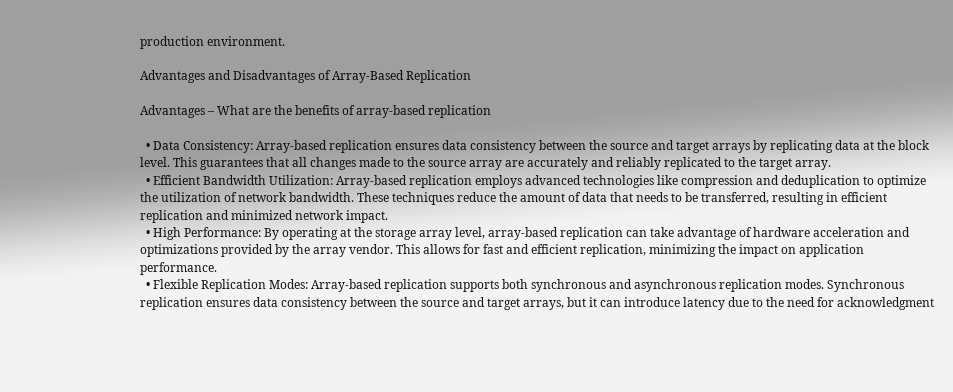production environment.

Advantages and Disadvantages of Array-Based Replication

Advantages – What are the benefits of array-based replication

  • Data Consistency: Array-based replication ensures data consistency between the source and target arrays by replicating data at the block level. This guarantees that all changes made to the source array are accurately and reliably replicated to the target array.
  • Efficient Bandwidth Utilization: Array-based replication employs advanced technologies like compression and deduplication to optimize the utilization of network bandwidth. These techniques reduce the amount of data that needs to be transferred, resulting in efficient replication and minimized network impact.
  • High Performance: By operating at the storage array level, array-based replication can take advantage of hardware acceleration and optimizations provided by the array vendor. This allows for fast and efficient replication, minimizing the impact on application performance.
  • Flexible Replication Modes: Array-based replication supports both synchronous and asynchronous replication modes. Synchronous replication ensures data consistency between the source and target arrays, but it can introduce latency due to the need for acknowledgment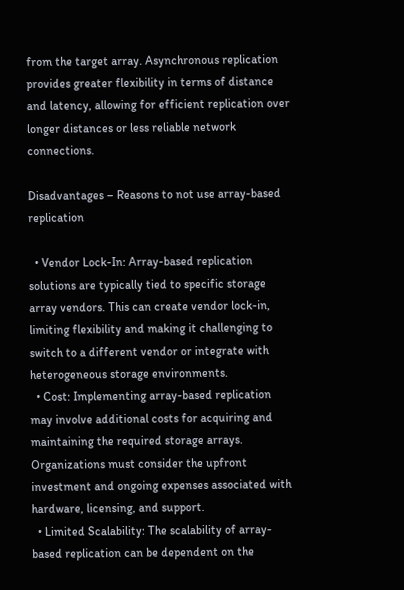from the target array. Asynchronous replication provides greater flexibility in terms of distance and latency, allowing for efficient replication over longer distances or less reliable network connections.

Disadvantages – Reasons to not use array-based replication

  • Vendor Lock-In: Array-based replication solutions are typically tied to specific storage array vendors. This can create vendor lock-in, limiting flexibility and making it challenging to switch to a different vendor or integrate with heterogeneous storage environments.
  • Cost: Implementing array-based replication may involve additional costs for acquiring and maintaining the required storage arrays. Organizations must consider the upfront investment and ongoing expenses associated with hardware, licensing, and support.
  • Limited Scalability: The scalability of array-based replication can be dependent on the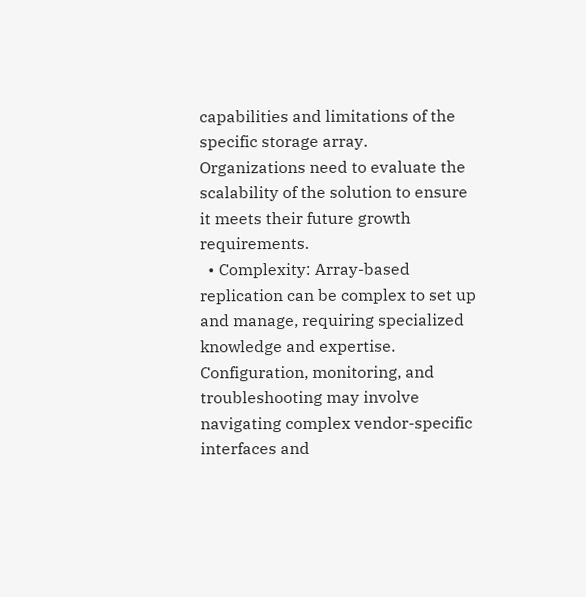capabilities and limitations of the specific storage array. Organizations need to evaluate the scalability of the solution to ensure it meets their future growth requirements.
  • Complexity: Array-based replication can be complex to set up and manage, requiring specialized knowledge and expertise. Configuration, monitoring, and troubleshooting may involve navigating complex vendor-specific interfaces and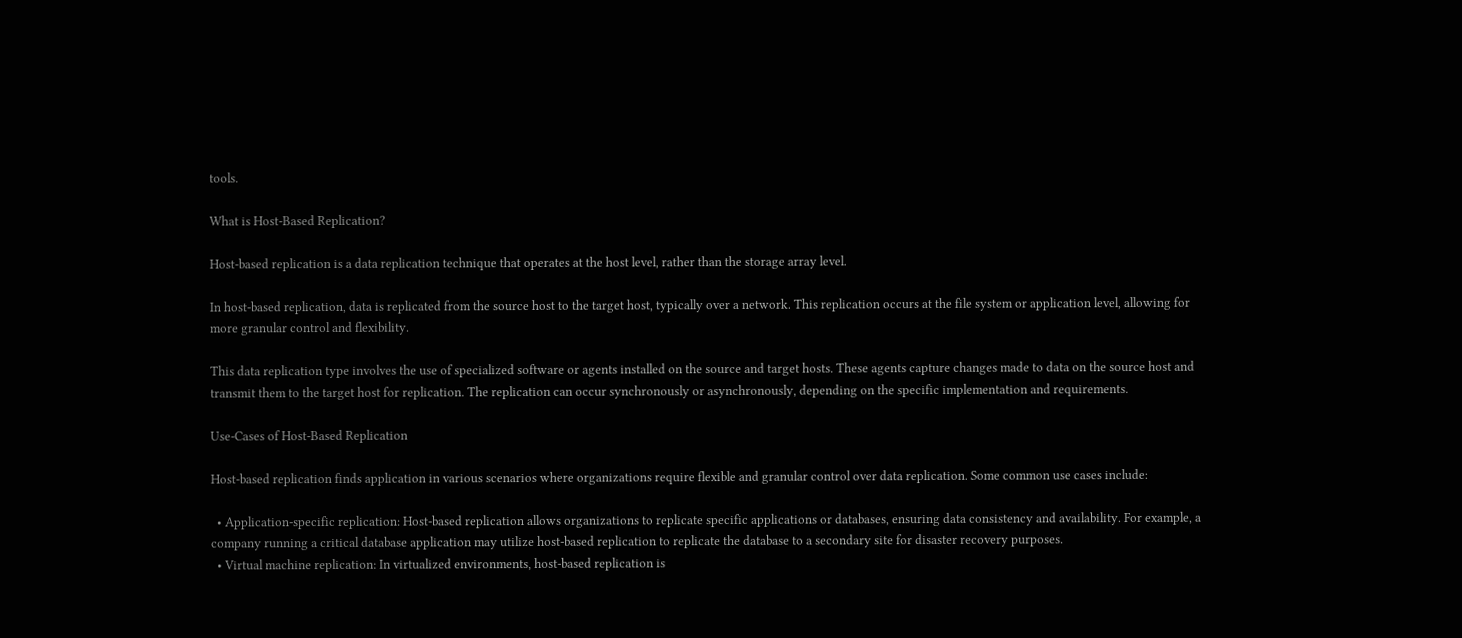tools.

What is Host-Based Replication?

Host-based replication is a data replication technique that operates at the host level, rather than the storage array level.

In host-based replication, data is replicated from the source host to the target host, typically over a network. This replication occurs at the file system or application level, allowing for more granular control and flexibility.

This data replication type involves the use of specialized software or agents installed on the source and target hosts. These agents capture changes made to data on the source host and transmit them to the target host for replication. The replication can occur synchronously or asynchronously, depending on the specific implementation and requirements.

Use-Cases of Host-Based Replication

Host-based replication finds application in various scenarios where organizations require flexible and granular control over data replication. Some common use cases include:

  • Application-specific replication: Host-based replication allows organizations to replicate specific applications or databases, ensuring data consistency and availability. For example, a company running a critical database application may utilize host-based replication to replicate the database to a secondary site for disaster recovery purposes.
  • Virtual machine replication: In virtualized environments, host-based replication is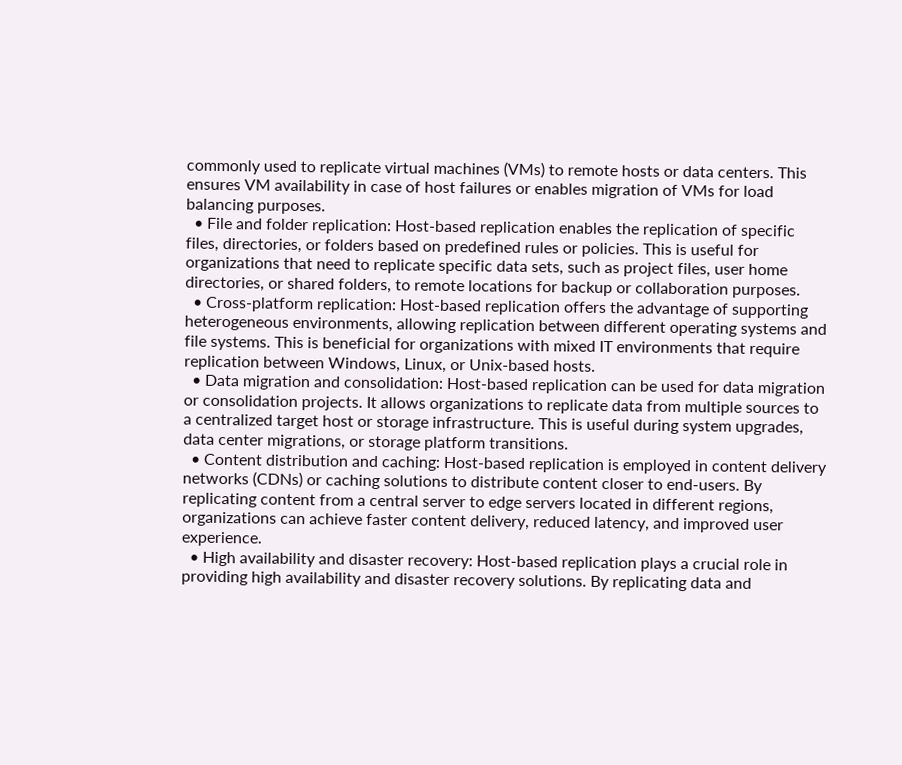commonly used to replicate virtual machines (VMs) to remote hosts or data centers. This ensures VM availability in case of host failures or enables migration of VMs for load balancing purposes.
  • File and folder replication: Host-based replication enables the replication of specific files, directories, or folders based on predefined rules or policies. This is useful for organizations that need to replicate specific data sets, such as project files, user home directories, or shared folders, to remote locations for backup or collaboration purposes.
  • Cross-platform replication: Host-based replication offers the advantage of supporting heterogeneous environments, allowing replication between different operating systems and file systems. This is beneficial for organizations with mixed IT environments that require replication between Windows, Linux, or Unix-based hosts.
  • Data migration and consolidation: Host-based replication can be used for data migration or consolidation projects. It allows organizations to replicate data from multiple sources to a centralized target host or storage infrastructure. This is useful during system upgrades, data center migrations, or storage platform transitions.
  • Content distribution and caching: Host-based replication is employed in content delivery networks (CDNs) or caching solutions to distribute content closer to end-users. By replicating content from a central server to edge servers located in different regions, organizations can achieve faster content delivery, reduced latency, and improved user experience.
  • High availability and disaster recovery: Host-based replication plays a crucial role in providing high availability and disaster recovery solutions. By replicating data and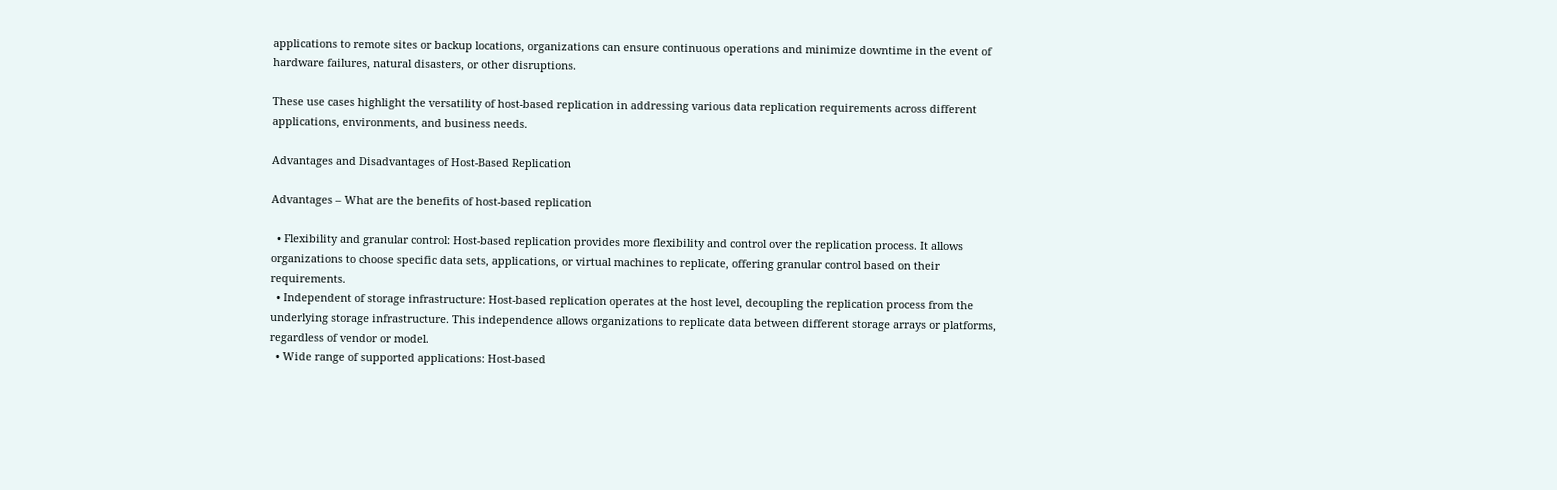applications to remote sites or backup locations, organizations can ensure continuous operations and minimize downtime in the event of hardware failures, natural disasters, or other disruptions.

These use cases highlight the versatility of host-based replication in addressing various data replication requirements across different applications, environments, and business needs.

Advantages and Disadvantages of Host-Based Replication

Advantages – What are the benefits of host-based replication

  • Flexibility and granular control: Host-based replication provides more flexibility and control over the replication process. It allows organizations to choose specific data sets, applications, or virtual machines to replicate, offering granular control based on their requirements.
  • Independent of storage infrastructure: Host-based replication operates at the host level, decoupling the replication process from the underlying storage infrastructure. This independence allows organizations to replicate data between different storage arrays or platforms, regardless of vendor or model.
  • Wide range of supported applications: Host-based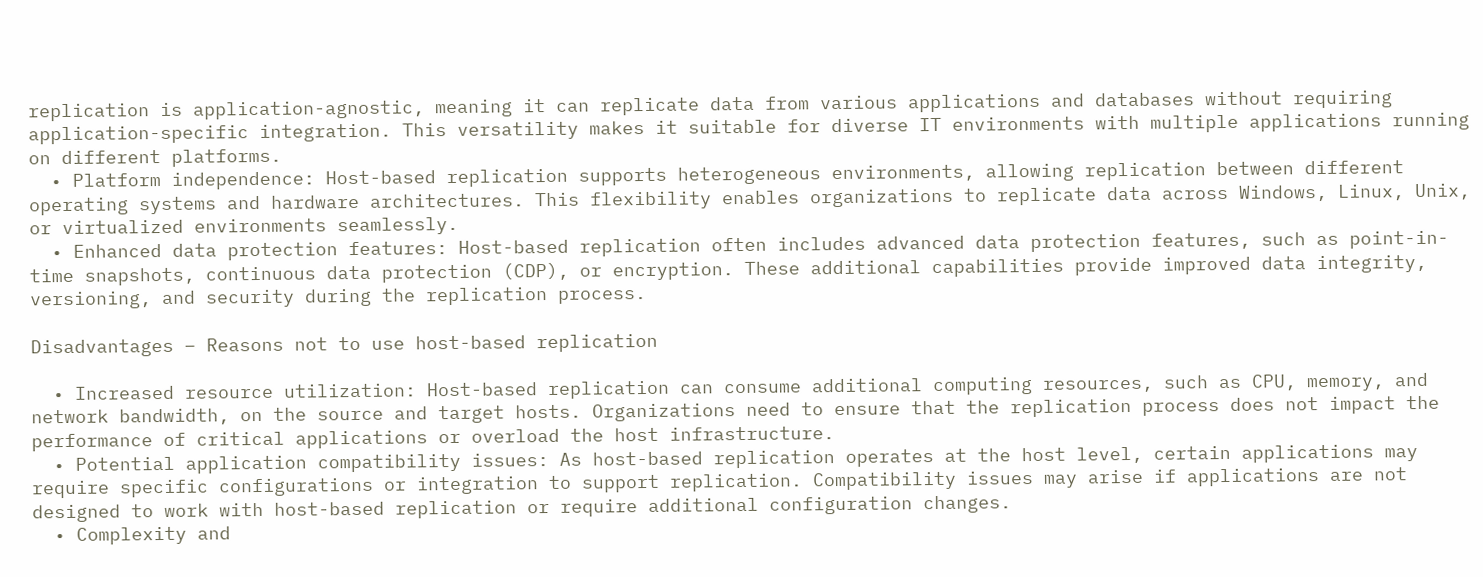replication is application-agnostic, meaning it can replicate data from various applications and databases without requiring application-specific integration. This versatility makes it suitable for diverse IT environments with multiple applications running on different platforms.
  • Platform independence: Host-based replication supports heterogeneous environments, allowing replication between different operating systems and hardware architectures. This flexibility enables organizations to replicate data across Windows, Linux, Unix, or virtualized environments seamlessly.
  • Enhanced data protection features: Host-based replication often includes advanced data protection features, such as point-in-time snapshots, continuous data protection (CDP), or encryption. These additional capabilities provide improved data integrity, versioning, and security during the replication process.

Disadvantages – Reasons not to use host-based replication

  • Increased resource utilization: Host-based replication can consume additional computing resources, such as CPU, memory, and network bandwidth, on the source and target hosts. Organizations need to ensure that the replication process does not impact the performance of critical applications or overload the host infrastructure.
  • Potential application compatibility issues: As host-based replication operates at the host level, certain applications may require specific configurations or integration to support replication. Compatibility issues may arise if applications are not designed to work with host-based replication or require additional configuration changes.
  • Complexity and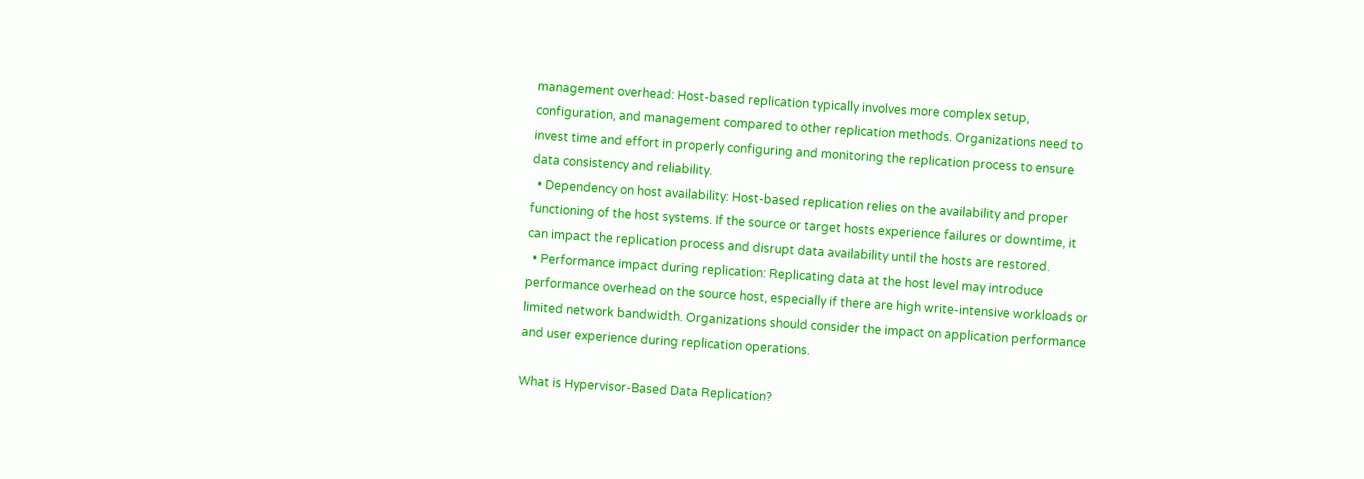management overhead: Host-based replication typically involves more complex setup, configuration, and management compared to other replication methods. Organizations need to invest time and effort in properly configuring and monitoring the replication process to ensure data consistency and reliability.
  • Dependency on host availability: Host-based replication relies on the availability and proper functioning of the host systems. If the source or target hosts experience failures or downtime, it can impact the replication process and disrupt data availability until the hosts are restored.
  • Performance impact during replication: Replicating data at the host level may introduce performance overhead on the source host, especially if there are high write-intensive workloads or limited network bandwidth. Organizations should consider the impact on application performance and user experience during replication operations.

What is Hypervisor-Based Data Replication?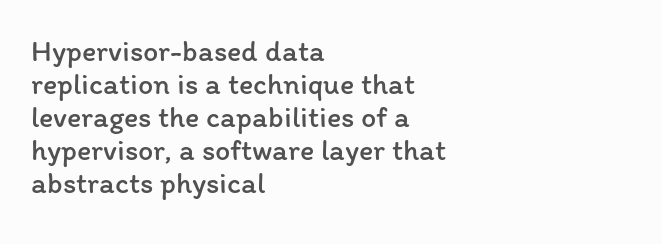Hypervisor-based data replication is a technique that leverages the capabilities of a hypervisor, a software layer that abstracts physical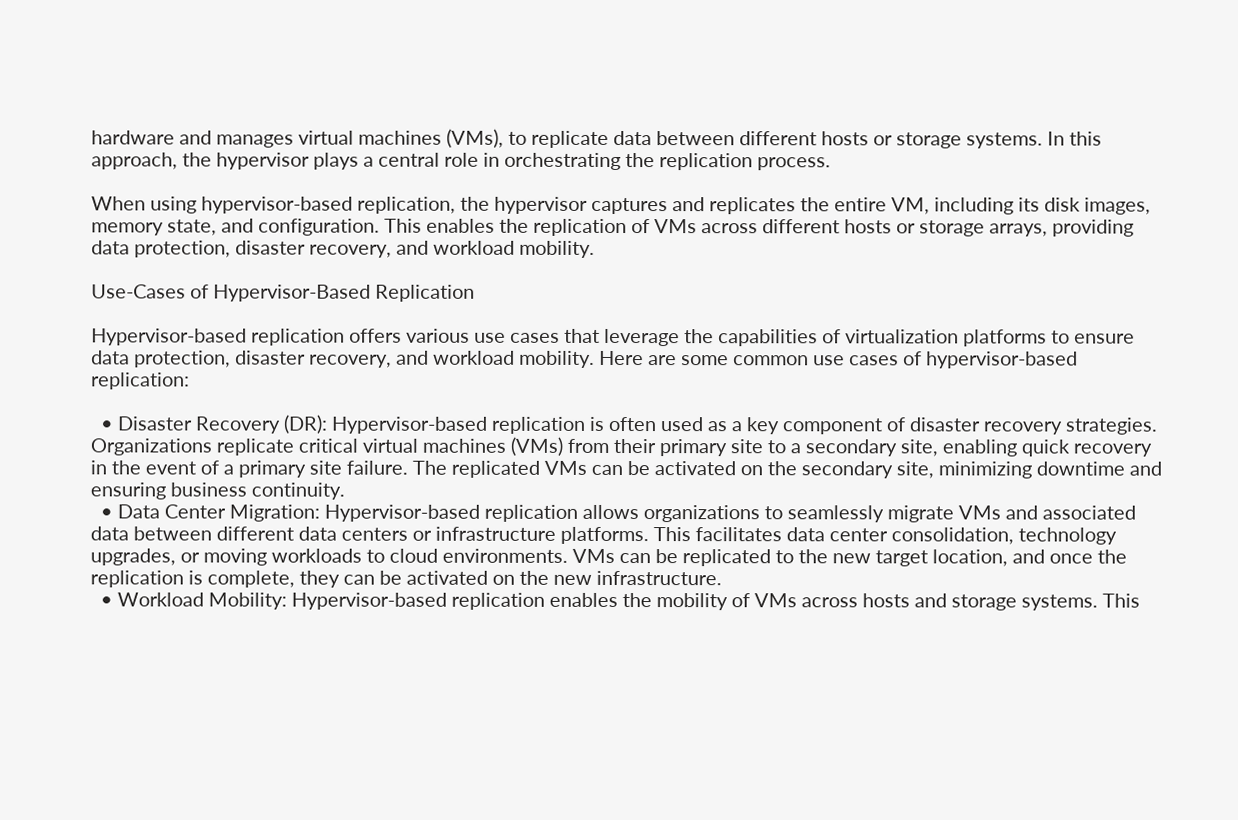hardware and manages virtual machines (VMs), to replicate data between different hosts or storage systems. In this approach, the hypervisor plays a central role in orchestrating the replication process.

When using hypervisor-based replication, the hypervisor captures and replicates the entire VM, including its disk images, memory state, and configuration. This enables the replication of VMs across different hosts or storage arrays, providing data protection, disaster recovery, and workload mobility.

Use-Cases of Hypervisor-Based Replication

Hypervisor-based replication offers various use cases that leverage the capabilities of virtualization platforms to ensure data protection, disaster recovery, and workload mobility. Here are some common use cases of hypervisor-based replication:

  • Disaster Recovery (DR): Hypervisor-based replication is often used as a key component of disaster recovery strategies. Organizations replicate critical virtual machines (VMs) from their primary site to a secondary site, enabling quick recovery in the event of a primary site failure. The replicated VMs can be activated on the secondary site, minimizing downtime and ensuring business continuity.
  • Data Center Migration: Hypervisor-based replication allows organizations to seamlessly migrate VMs and associated data between different data centers or infrastructure platforms. This facilitates data center consolidation, technology upgrades, or moving workloads to cloud environments. VMs can be replicated to the new target location, and once the replication is complete, they can be activated on the new infrastructure.
  • Workload Mobility: Hypervisor-based replication enables the mobility of VMs across hosts and storage systems. This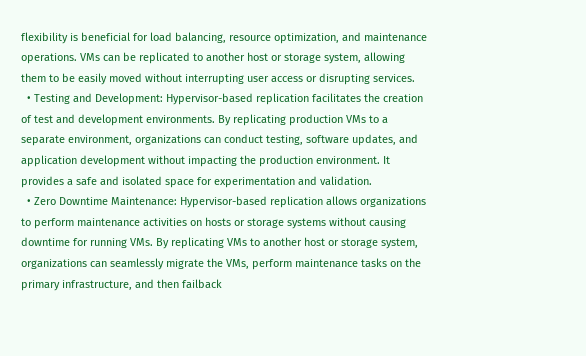flexibility is beneficial for load balancing, resource optimization, and maintenance operations. VMs can be replicated to another host or storage system, allowing them to be easily moved without interrupting user access or disrupting services.
  • Testing and Development: Hypervisor-based replication facilitates the creation of test and development environments. By replicating production VMs to a separate environment, organizations can conduct testing, software updates, and application development without impacting the production environment. It provides a safe and isolated space for experimentation and validation.
  • Zero Downtime Maintenance: Hypervisor-based replication allows organizations to perform maintenance activities on hosts or storage systems without causing downtime for running VMs. By replicating VMs to another host or storage system, organizations can seamlessly migrate the VMs, perform maintenance tasks on the primary infrastructure, and then failback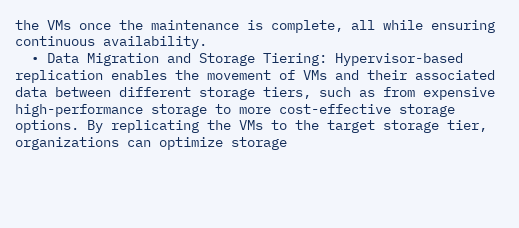the VMs once the maintenance is complete, all while ensuring continuous availability.
  • Data Migration and Storage Tiering: Hypervisor-based replication enables the movement of VMs and their associated data between different storage tiers, such as from expensive high-performance storage to more cost-effective storage options. By replicating the VMs to the target storage tier, organizations can optimize storage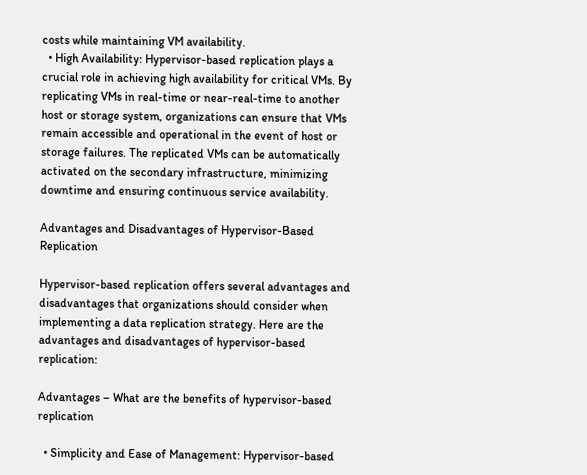costs while maintaining VM availability.
  • High Availability: Hypervisor-based replication plays a crucial role in achieving high availability for critical VMs. By replicating VMs in real-time or near-real-time to another host or storage system, organizations can ensure that VMs remain accessible and operational in the event of host or storage failures. The replicated VMs can be automatically activated on the secondary infrastructure, minimizing downtime and ensuring continuous service availability.

Advantages and Disadvantages of Hypervisor-Based Replication

Hypervisor-based replication offers several advantages and disadvantages that organizations should consider when implementing a data replication strategy. Here are the advantages and disadvantages of hypervisor-based replication:

Advantages – What are the benefits of hypervisor-based replication

  • Simplicity and Ease of Management: Hypervisor-based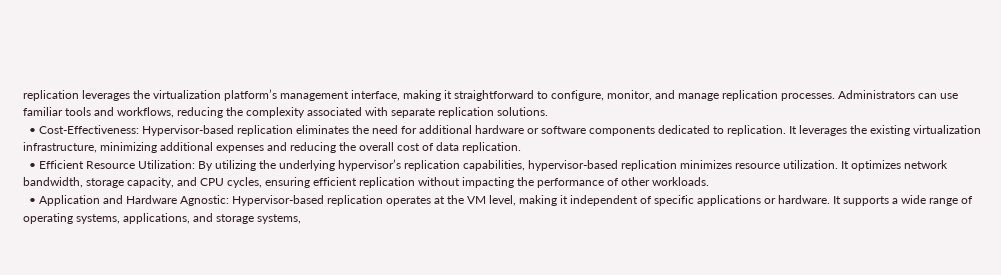replication leverages the virtualization platform’s management interface, making it straightforward to configure, monitor, and manage replication processes. Administrators can use familiar tools and workflows, reducing the complexity associated with separate replication solutions.
  • Cost-Effectiveness: Hypervisor-based replication eliminates the need for additional hardware or software components dedicated to replication. It leverages the existing virtualization infrastructure, minimizing additional expenses and reducing the overall cost of data replication.
  • Efficient Resource Utilization: By utilizing the underlying hypervisor’s replication capabilities, hypervisor-based replication minimizes resource utilization. It optimizes network bandwidth, storage capacity, and CPU cycles, ensuring efficient replication without impacting the performance of other workloads.
  • Application and Hardware Agnostic: Hypervisor-based replication operates at the VM level, making it independent of specific applications or hardware. It supports a wide range of operating systems, applications, and storage systems,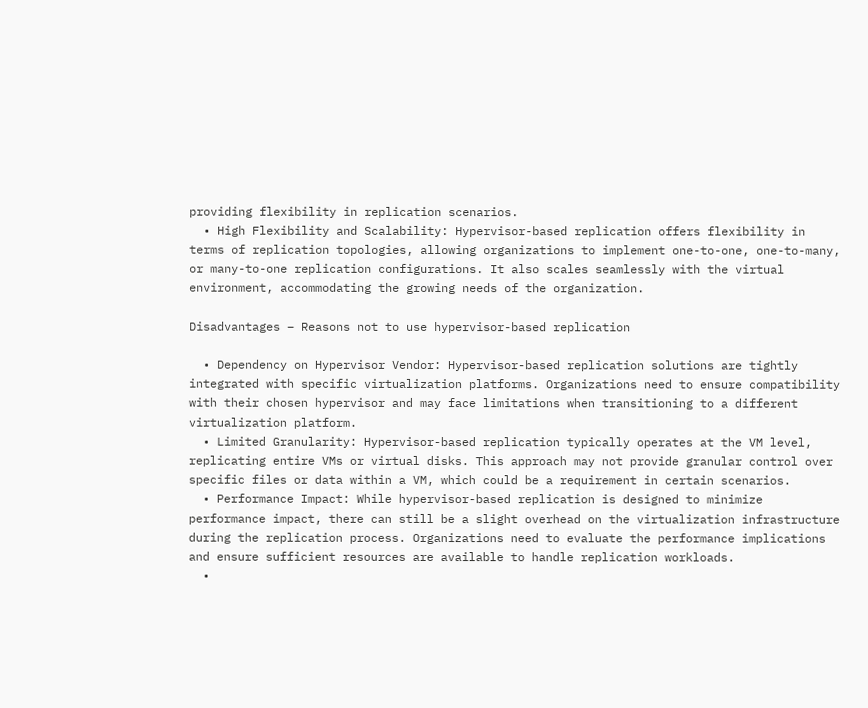providing flexibility in replication scenarios.
  • High Flexibility and Scalability: Hypervisor-based replication offers flexibility in terms of replication topologies, allowing organizations to implement one-to-one, one-to-many, or many-to-one replication configurations. It also scales seamlessly with the virtual environment, accommodating the growing needs of the organization.

Disadvantages – Reasons not to use hypervisor-based replication

  • Dependency on Hypervisor Vendor: Hypervisor-based replication solutions are tightly integrated with specific virtualization platforms. Organizations need to ensure compatibility with their chosen hypervisor and may face limitations when transitioning to a different virtualization platform.
  • Limited Granularity: Hypervisor-based replication typically operates at the VM level, replicating entire VMs or virtual disks. This approach may not provide granular control over specific files or data within a VM, which could be a requirement in certain scenarios.
  • Performance Impact: While hypervisor-based replication is designed to minimize performance impact, there can still be a slight overhead on the virtualization infrastructure during the replication process. Organizations need to evaluate the performance implications and ensure sufficient resources are available to handle replication workloads.
  •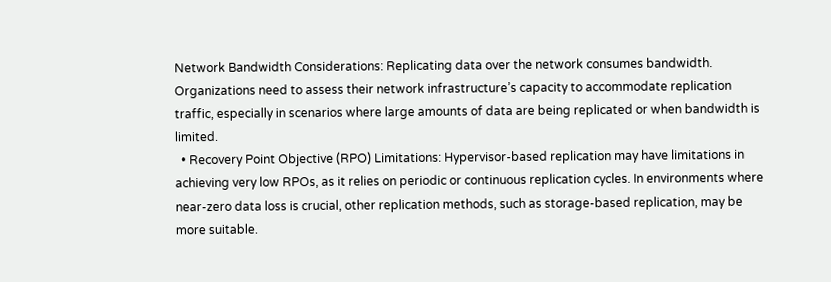Network Bandwidth Considerations: Replicating data over the network consumes bandwidth. Organizations need to assess their network infrastructure’s capacity to accommodate replication traffic, especially in scenarios where large amounts of data are being replicated or when bandwidth is limited.
  • Recovery Point Objective (RPO) Limitations: Hypervisor-based replication may have limitations in achieving very low RPOs, as it relies on periodic or continuous replication cycles. In environments where near-zero data loss is crucial, other replication methods, such as storage-based replication, may be more suitable.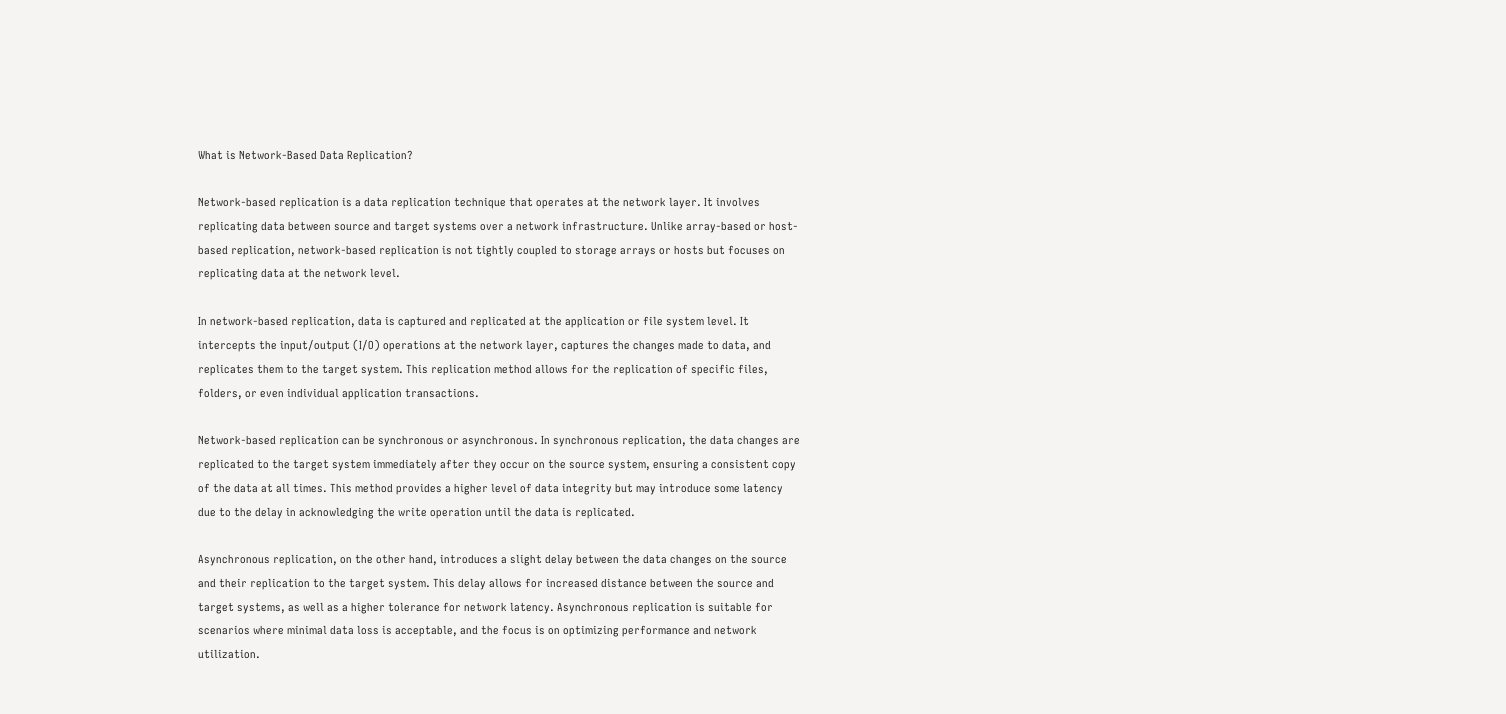What is Network-Based Data Replication?

Network-based replication is a data replication technique that operates at the network layer. It involves replicating data between source and target systems over a network infrastructure. Unlike array-based or host-based replication, network-based replication is not tightly coupled to storage arrays or hosts but focuses on replicating data at the network level.

In network-based replication, data is captured and replicated at the application or file system level. It intercepts the input/output (I/O) operations at the network layer, captures the changes made to data, and replicates them to the target system. This replication method allows for the replication of specific files, folders, or even individual application transactions.

Network-based replication can be synchronous or asynchronous. In synchronous replication, the data changes are replicated to the target system immediately after they occur on the source system, ensuring a consistent copy of the data at all times. This method provides a higher level of data integrity but may introduce some latency due to the delay in acknowledging the write operation until the data is replicated.

Asynchronous replication, on the other hand, introduces a slight delay between the data changes on the source and their replication to the target system. This delay allows for increased distance between the source and target systems, as well as a higher tolerance for network latency. Asynchronous replication is suitable for scenarios where minimal data loss is acceptable, and the focus is on optimizing performance and network utilization.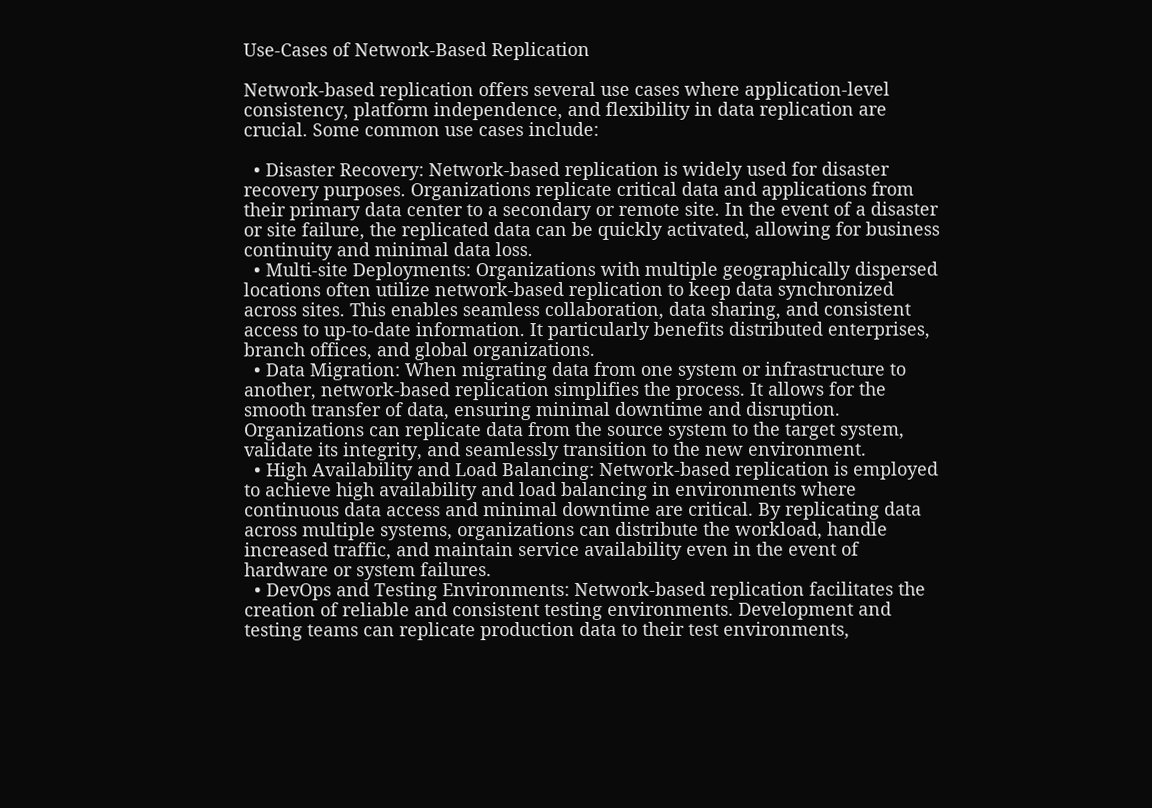Use-Cases of Network-Based Replication

Network-based replication offers several use cases where application-level consistency, platform independence, and flexibility in data replication are crucial. Some common use cases include:

  • Disaster Recovery: Network-based replication is widely used for disaster recovery purposes. Organizations replicate critical data and applications from their primary data center to a secondary or remote site. In the event of a disaster or site failure, the replicated data can be quickly activated, allowing for business continuity and minimal data loss.
  • Multi-site Deployments: Organizations with multiple geographically dispersed locations often utilize network-based replication to keep data synchronized across sites. This enables seamless collaboration, data sharing, and consistent access to up-to-date information. It particularly benefits distributed enterprises, branch offices, and global organizations.
  • Data Migration: When migrating data from one system or infrastructure to another, network-based replication simplifies the process. It allows for the smooth transfer of data, ensuring minimal downtime and disruption. Organizations can replicate data from the source system to the target system, validate its integrity, and seamlessly transition to the new environment.
  • High Availability and Load Balancing: Network-based replication is employed to achieve high availability and load balancing in environments where continuous data access and minimal downtime are critical. By replicating data across multiple systems, organizations can distribute the workload, handle increased traffic, and maintain service availability even in the event of hardware or system failures.
  • DevOps and Testing Environments: Network-based replication facilitates the creation of reliable and consistent testing environments. Development and testing teams can replicate production data to their test environments,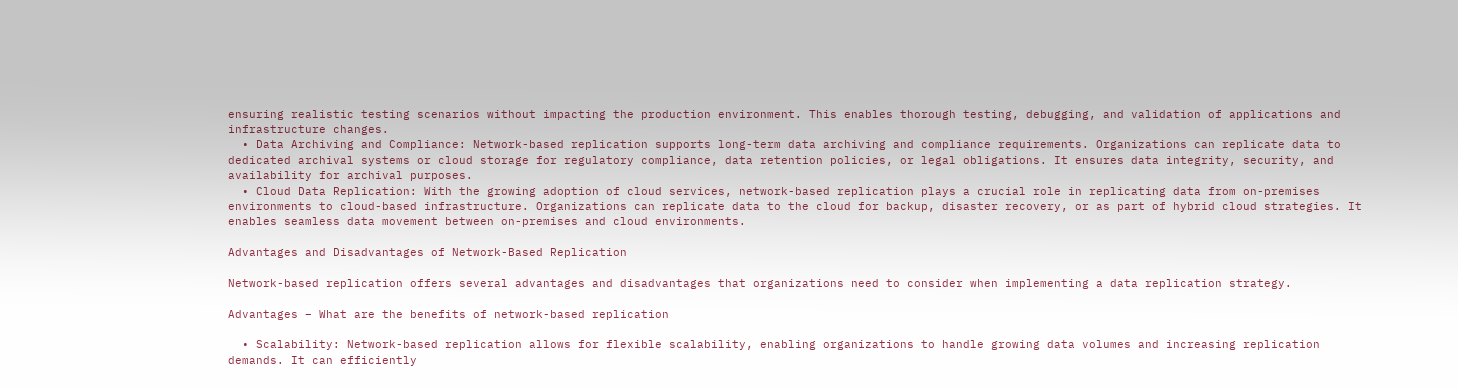ensuring realistic testing scenarios without impacting the production environment. This enables thorough testing, debugging, and validation of applications and infrastructure changes.
  • Data Archiving and Compliance: Network-based replication supports long-term data archiving and compliance requirements. Organizations can replicate data to dedicated archival systems or cloud storage for regulatory compliance, data retention policies, or legal obligations. It ensures data integrity, security, and availability for archival purposes.
  • Cloud Data Replication: With the growing adoption of cloud services, network-based replication plays a crucial role in replicating data from on-premises environments to cloud-based infrastructure. Organizations can replicate data to the cloud for backup, disaster recovery, or as part of hybrid cloud strategies. It enables seamless data movement between on-premises and cloud environments.

Advantages and Disadvantages of Network-Based Replication

Network-based replication offers several advantages and disadvantages that organizations need to consider when implementing a data replication strategy.

Advantages – What are the benefits of network-based replication

  • Scalability: Network-based replication allows for flexible scalability, enabling organizations to handle growing data volumes and increasing replication demands. It can efficiently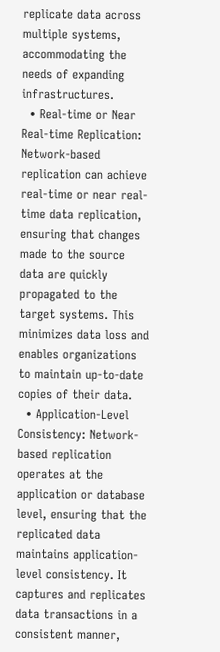replicate data across multiple systems, accommodating the needs of expanding infrastructures.
  • Real-time or Near Real-time Replication: Network-based replication can achieve real-time or near real-time data replication, ensuring that changes made to the source data are quickly propagated to the target systems. This minimizes data loss and enables organizations to maintain up-to-date copies of their data.
  • Application-Level Consistency: Network-based replication operates at the application or database level, ensuring that the replicated data maintains application-level consistency. It captures and replicates data transactions in a consistent manner,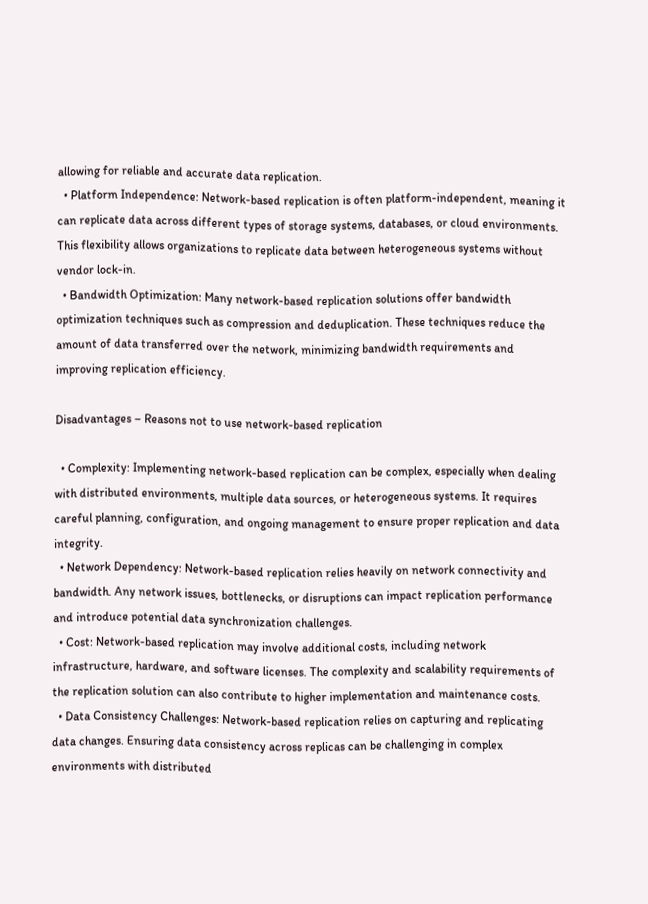allowing for reliable and accurate data replication.
  • Platform Independence: Network-based replication is often platform-independent, meaning it can replicate data across different types of storage systems, databases, or cloud environments. This flexibility allows organizations to replicate data between heterogeneous systems without vendor lock-in.
  • Bandwidth Optimization: Many network-based replication solutions offer bandwidth optimization techniques such as compression and deduplication. These techniques reduce the amount of data transferred over the network, minimizing bandwidth requirements and improving replication efficiency.

Disadvantages – Reasons not to use network-based replication

  • Complexity: Implementing network-based replication can be complex, especially when dealing with distributed environments, multiple data sources, or heterogeneous systems. It requires careful planning, configuration, and ongoing management to ensure proper replication and data integrity.
  • Network Dependency: Network-based replication relies heavily on network connectivity and bandwidth. Any network issues, bottlenecks, or disruptions can impact replication performance and introduce potential data synchronization challenges.
  • Cost: Network-based replication may involve additional costs, including network infrastructure, hardware, and software licenses. The complexity and scalability requirements of the replication solution can also contribute to higher implementation and maintenance costs.
  • Data Consistency Challenges: Network-based replication relies on capturing and replicating data changes. Ensuring data consistency across replicas can be challenging in complex environments with distributed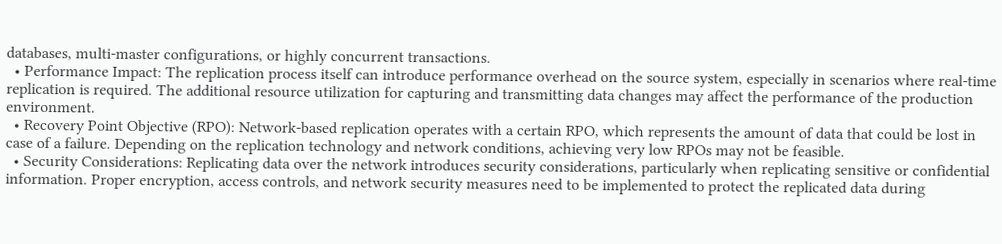databases, multi-master configurations, or highly concurrent transactions.
  • Performance Impact: The replication process itself can introduce performance overhead on the source system, especially in scenarios where real-time replication is required. The additional resource utilization for capturing and transmitting data changes may affect the performance of the production environment.
  • Recovery Point Objective (RPO): Network-based replication operates with a certain RPO, which represents the amount of data that could be lost in case of a failure. Depending on the replication technology and network conditions, achieving very low RPOs may not be feasible.
  • Security Considerations: Replicating data over the network introduces security considerations, particularly when replicating sensitive or confidential information. Proper encryption, access controls, and network security measures need to be implemented to protect the replicated data during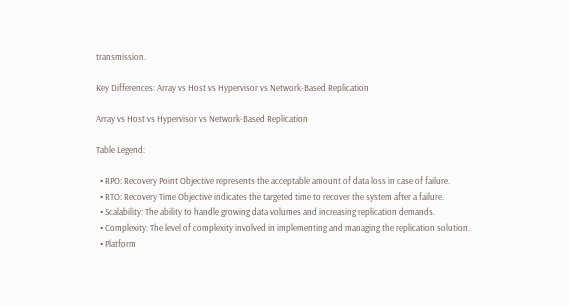transmission.

Key Differences: Array vs Host vs Hypervisor vs Network-Based Replication

Array vs Host vs Hypervisor vs Network-Based Replication

Table Legend:

  • RPO: Recovery Point Objective represents the acceptable amount of data loss in case of failure.
  • RTO: Recovery Time Objective indicates the targeted time to recover the system after a failure.
  • Scalability: The ability to handle growing data volumes and increasing replication demands.
  • Complexity: The level of complexity involved in implementing and managing the replication solution.
  • Platform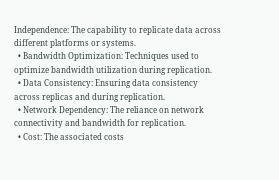Independence: The capability to replicate data across different platforms or systems.
  • Bandwidth Optimization: Techniques used to optimize bandwidth utilization during replication.
  • Data Consistency: Ensuring data consistency across replicas and during replication.
  • Network Dependency: The reliance on network connectivity and bandwidth for replication.
  • Cost: The associated costs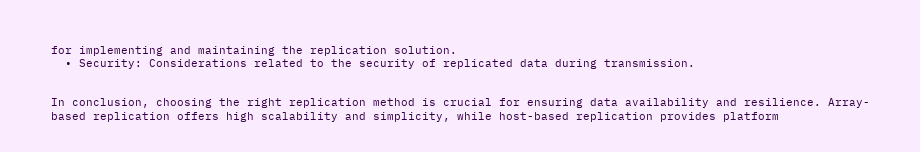for implementing and maintaining the replication solution.
  • Security: Considerations related to the security of replicated data during transmission.


In conclusion, choosing the right replication method is crucial for ensuring data availability and resilience. Array-based replication offers high scalability and simplicity, while host-based replication provides platform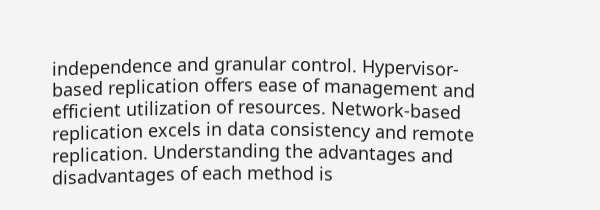independence and granular control. Hypervisor-based replication offers ease of management and efficient utilization of resources. Network-based replication excels in data consistency and remote replication. Understanding the advantages and disadvantages of each method is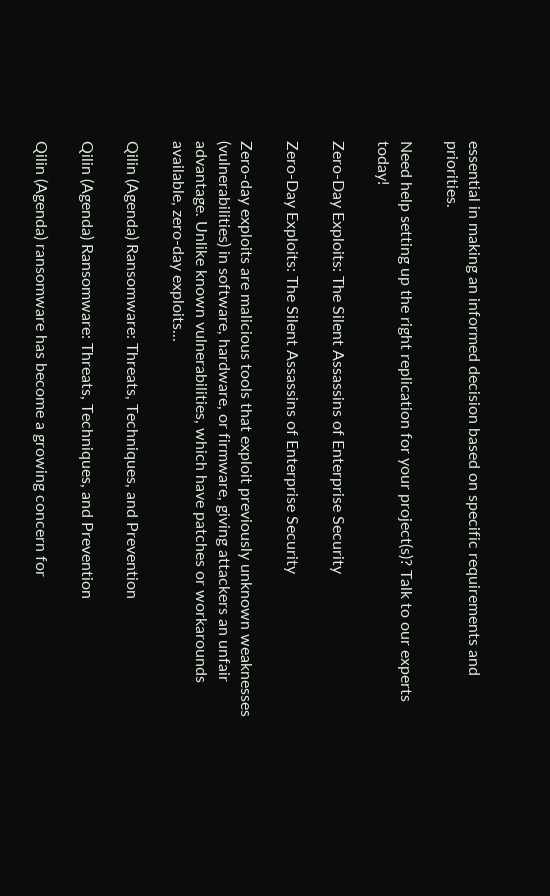essential in making an informed decision based on specific requirements and priorities.

Need help setting up the right replication for your project(s)? Talk to our experts today!

Zero-Day Exploits: The Silent Assassins of Enterprise Security

Zero-Day Exploits: The Silent Assassins of Enterprise Security

Zero-day exploits are malicious tools that exploit previously unknown weaknesses (vulnerabilities) in software, hardware, or firmware, giving attackers an unfair advantage. Unlike known vulnerabilities, which have patches or workarounds available, zero-day exploits...

Qilin (Agenda) Ransomware: Threats, Techniques, and Prevention

Qilin (Agenda) Ransomware: Threats, Techniques, and Prevention

Qilin (Agenda) ransomware has become a growing concern for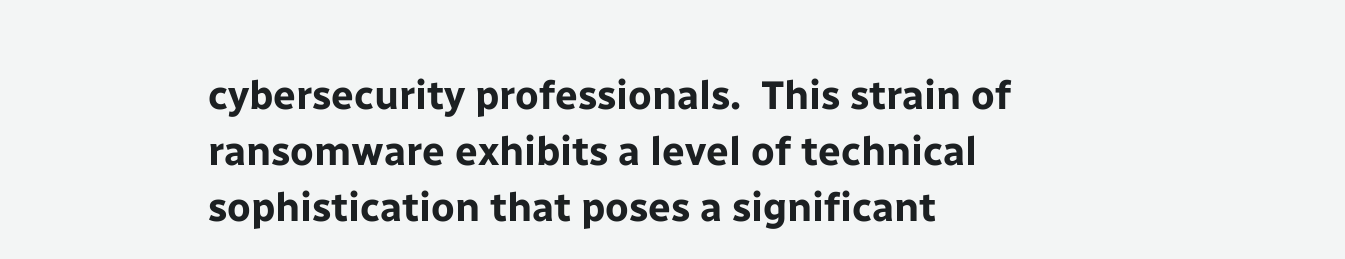cybersecurity professionals.  This strain of ransomware exhibits a level of technical sophistication that poses a significant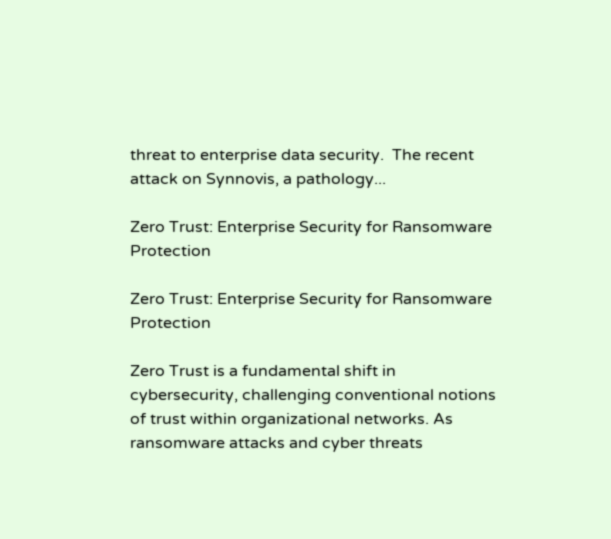threat to enterprise data security.  The recent attack on Synnovis, a pathology...

Zero Trust: Enterprise Security for Ransomware Protection

Zero Trust: Enterprise Security for Ransomware Protection

Zero Trust is a fundamental shift in cybersecurity, challenging conventional notions of trust within organizational networks. As ransomware attacks and cyber threats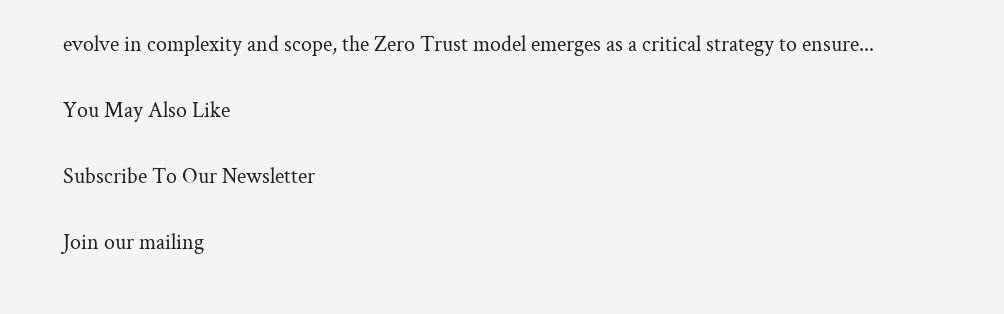evolve in complexity and scope, the Zero Trust model emerges as a critical strategy to ensure...

You May Also Like

Subscribe To Our Newsletter

Join our mailing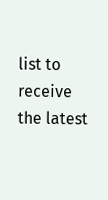list to receive the latest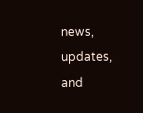news, updates, and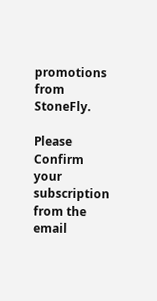promotions from StoneFly.

Please Confirm your subscription from the email